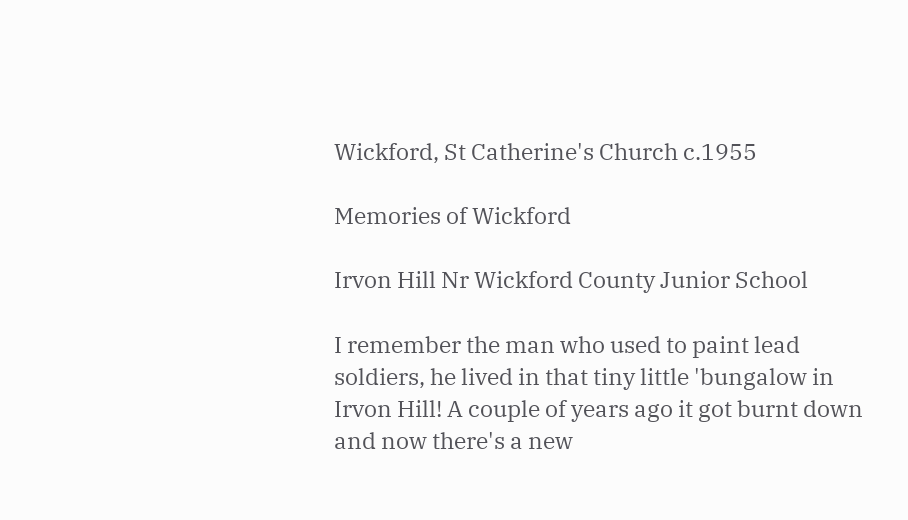Wickford, St Catherine's Church c.1955

Memories of Wickford

Irvon Hill Nr Wickford County Junior School

I remember the man who used to paint lead soldiers, he lived in that tiny little 'bungalow in Irvon Hill! A couple of years ago it got burnt down and now there's a new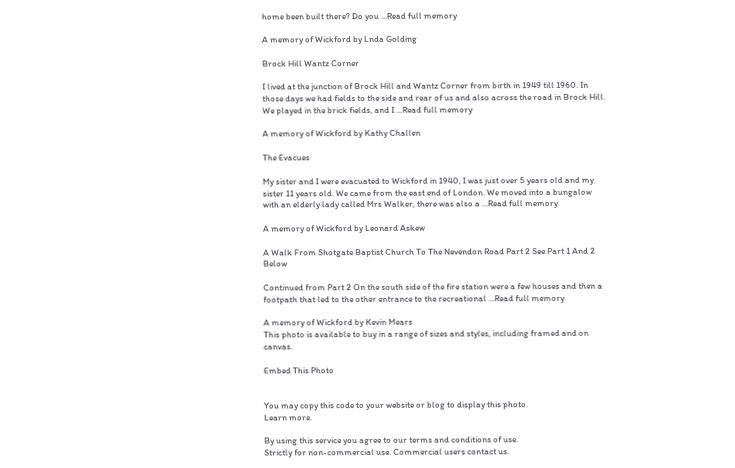home been built there? Do you ...Read full memory

A memory of Wickford by Lnda Golding

Brock Hill Wantz Corner

I lived at the junction of Brock Hill and Wantz Corner from birth in 1949 till 1960. In those days we had fields to the side and rear of us and also across the road in Brock Hill. We played in the brick fields, and I ...Read full memory

A memory of Wickford by Kathy Challen

The Evacues

My sister and I were evacuated to Wickford in 1940, I was just over 5 years old and my sister 11 years old. We came from the east end of London. We moved into a bungalow with an elderly lady called Mrs Walker, there was also a ...Read full memory

A memory of Wickford by Leonard Askew

A Walk From Shotgate Baptist Church To The Nevendon Road Part 2 See Part 1 And 2 Below

Continued from Part 2 On the south side of the fire station were a few houses and then a footpath that led to the other entrance to the recreational ...Read full memory

A memory of Wickford by Kevin Mears
This photo is available to buy in a range of sizes and styles, including framed and on canvas.

Embed This Photo


You may copy this code to your website or blog to display this photo.
Learn more.

By using this service you agree to our terms and conditions of use.
Strictly for non-commercial use. Commercial users contact us.